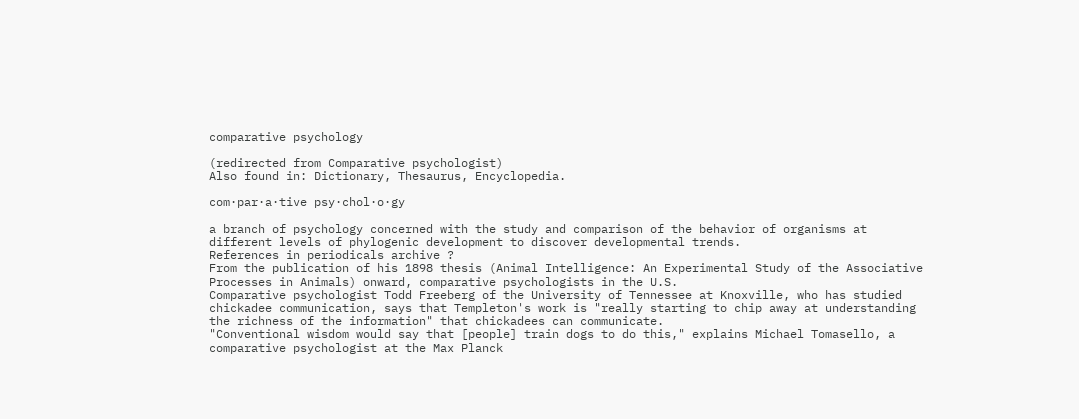comparative psychology

(redirected from Comparative psychologist)
Also found in: Dictionary, Thesaurus, Encyclopedia.

com·par·a·tive psy·chol·o·gy

a branch of psychology concerned with the study and comparison of the behavior of organisms at different levels of phylogenic development to discover developmental trends.
References in periodicals archive ?
From the publication of his 1898 thesis (Animal Intelligence: An Experimental Study of the Associative Processes in Animals) onward, comparative psychologists in the U.S.
Comparative psychologist Todd Freeberg of the University of Tennessee at Knoxville, who has studied chickadee communication, says that Templeton's work is "really starting to chip away at understanding the richness of the information" that chickadees can communicate.
"Conventional wisdom would say that [people] train dogs to do this," explains Michael Tomasello, a comparative psychologist at the Max Planck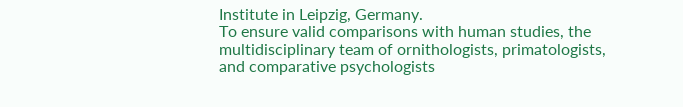Institute in Leipzig, Germany.
To ensure valid comparisons with human studies, the multidisciplinary team of ornithologists, primatologists, and comparative psychologists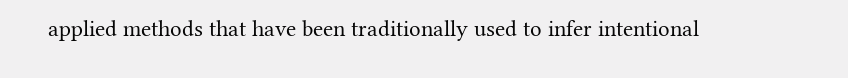applied methods that have been traditionally used to infer intentional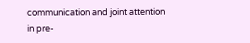communication and joint attention in pre-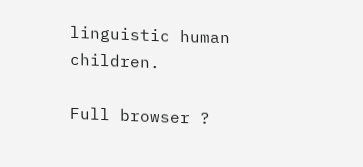linguistic human children.

Full browser ?